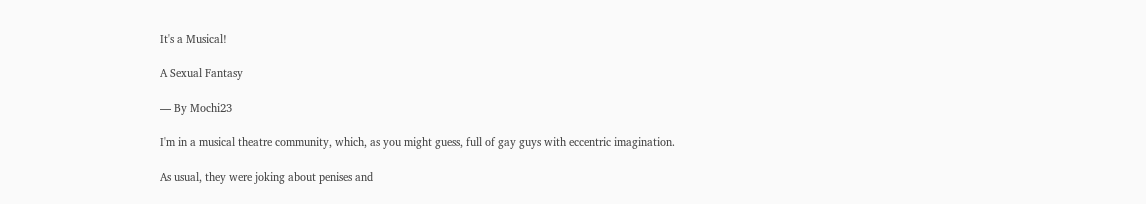It's a Musical!

A Sexual Fantasy

— By Mochi23

I'm in a musical theatre community, which, as you might guess, full of gay guys with eccentric imagination.

As usual, they were joking about penises and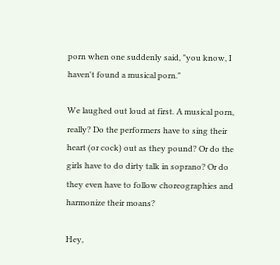porn when one suddenly said, "you know, I haven't found a musical porn."

We laughed out loud at first. A musical porn, really? Do the performers have to sing their heart (or cock) out as they pound? Or do the girls have to do dirty talk in soprano? Or do they even have to follow choreographies and harmonize their moans?

Hey,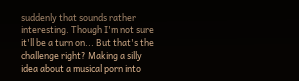suddenly that sounds rather interesting. Though I'm not sure it'll be a turn on... But that's the challenge right? Making a silly idea about a musical porn into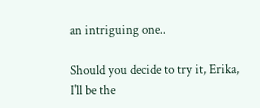an intriguing one..

Should you decide to try it, Erika, I'll be the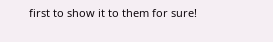first to show it to them for sure!